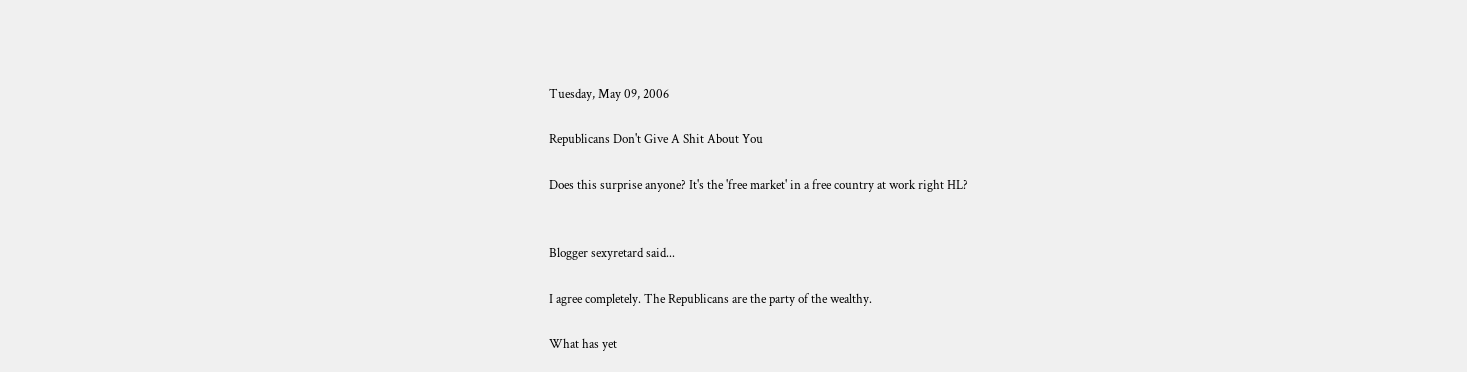Tuesday, May 09, 2006

Republicans Don't Give A Shit About You

Does this surprise anyone? It's the 'free market' in a free country at work right HL?


Blogger sexyretard said...

I agree completely. The Republicans are the party of the wealthy.

What has yet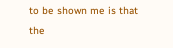to be shown me is that the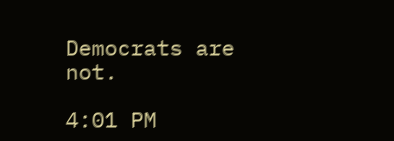Democrats are not.

4:01 PM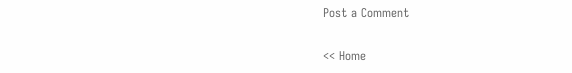Post a Comment

<< Home